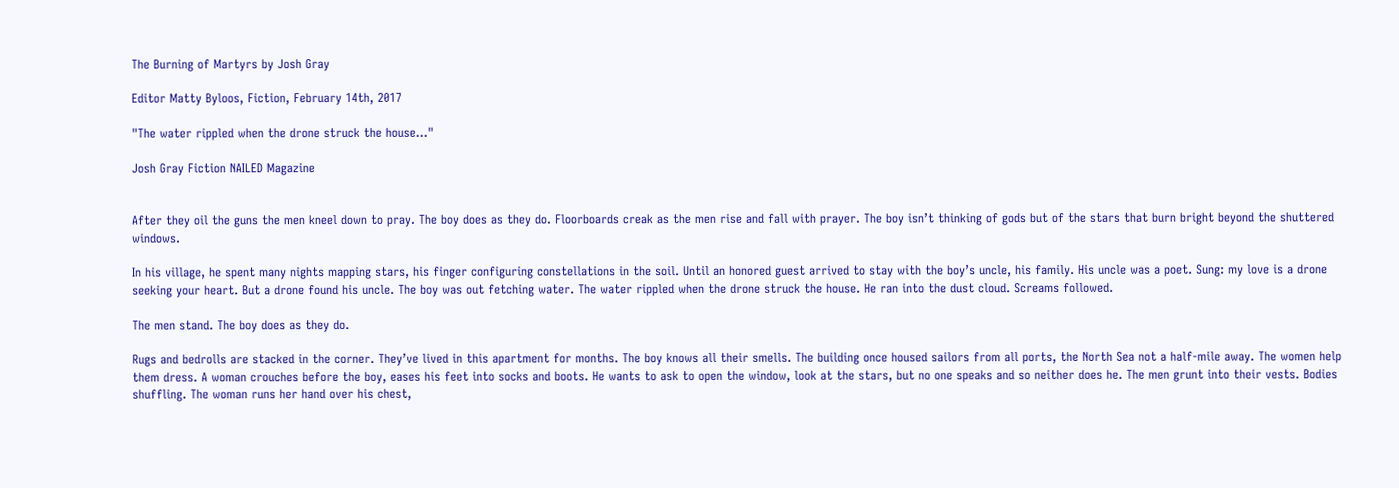The Burning of Martyrs by Josh Gray

Editor Matty Byloos, Fiction, February 14th, 2017

"The water rippled when the drone struck the house..."

Josh Gray Fiction NAILED Magazine


After they oil the guns the men kneel down to pray. The boy does as they do. Floorboards creak as the men rise and fall with prayer. The boy isn’t thinking of gods but of the stars that burn bright beyond the shuttered windows.

In his village, he spent many nights mapping stars, his finger configuring constellations in the soil. Until an honored guest arrived to stay with the boy’s uncle, his family. His uncle was a poet. Sung: my love is a drone seeking your heart. But a drone found his uncle. The boy was out fetching water. The water rippled when the drone struck the house. He ran into the dust cloud. Screams followed.

The men stand. The boy does as they do.

Rugs and bedrolls are stacked in the corner. They’ve lived in this apartment for months. The boy knows all their smells. The building once housed sailors from all ports, the North Sea not a half-mile away. The women help them dress. A woman crouches before the boy, eases his feet into socks and boots. He wants to ask to open the window, look at the stars, but no one speaks and so neither does he. The men grunt into their vests. Bodies shuffling. The woman runs her hand over his chest,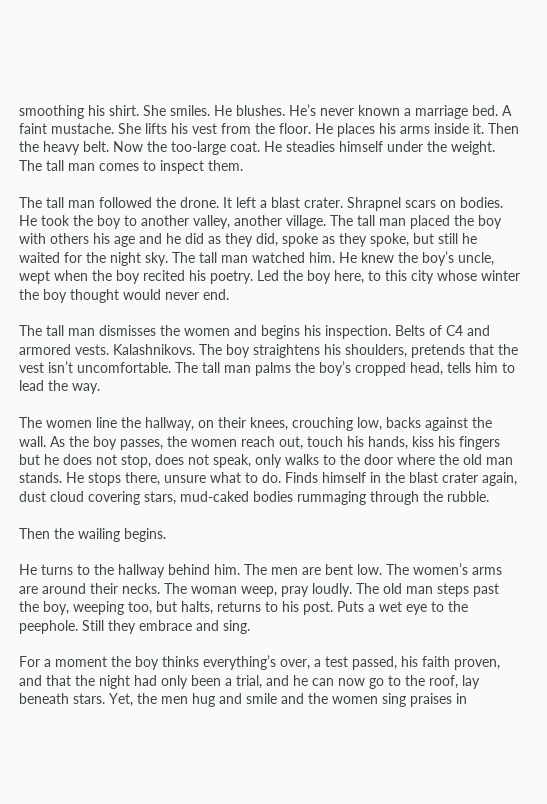smoothing his shirt. She smiles. He blushes. He’s never known a marriage bed. A faint mustache. She lifts his vest from the floor. He places his arms inside it. Then the heavy belt. Now the too-large coat. He steadies himself under the weight. The tall man comes to inspect them.

The tall man followed the drone. It left a blast crater. Shrapnel scars on bodies. He took the boy to another valley, another village. The tall man placed the boy with others his age and he did as they did, spoke as they spoke, but still he waited for the night sky. The tall man watched him. He knew the boy’s uncle, wept when the boy recited his poetry. Led the boy here, to this city whose winter the boy thought would never end.

The tall man dismisses the women and begins his inspection. Belts of C4 and armored vests. Kalashnikovs. The boy straightens his shoulders, pretends that the vest isn’t uncomfortable. The tall man palms the boy’s cropped head, tells him to lead the way.

The women line the hallway, on their knees, crouching low, backs against the wall. As the boy passes, the women reach out, touch his hands, kiss his fingers but he does not stop, does not speak, only walks to the door where the old man stands. He stops there, unsure what to do. Finds himself in the blast crater again, dust cloud covering stars, mud-caked bodies rummaging through the rubble.

Then the wailing begins.

He turns to the hallway behind him. The men are bent low. The women’s arms are around their necks. The woman weep, pray loudly. The old man steps past the boy, weeping too, but halts, returns to his post. Puts a wet eye to the peephole. Still they embrace and sing.

For a moment the boy thinks everything’s over, a test passed, his faith proven, and that the night had only been a trial, and he can now go to the roof, lay beneath stars. Yet, the men hug and smile and the women sing praises in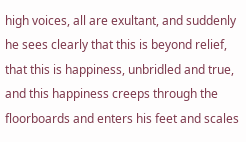high voices, all are exultant, and suddenly he sees clearly that this is beyond relief, that this is happiness, unbridled and true, and this happiness creeps through the floorboards and enters his feet and scales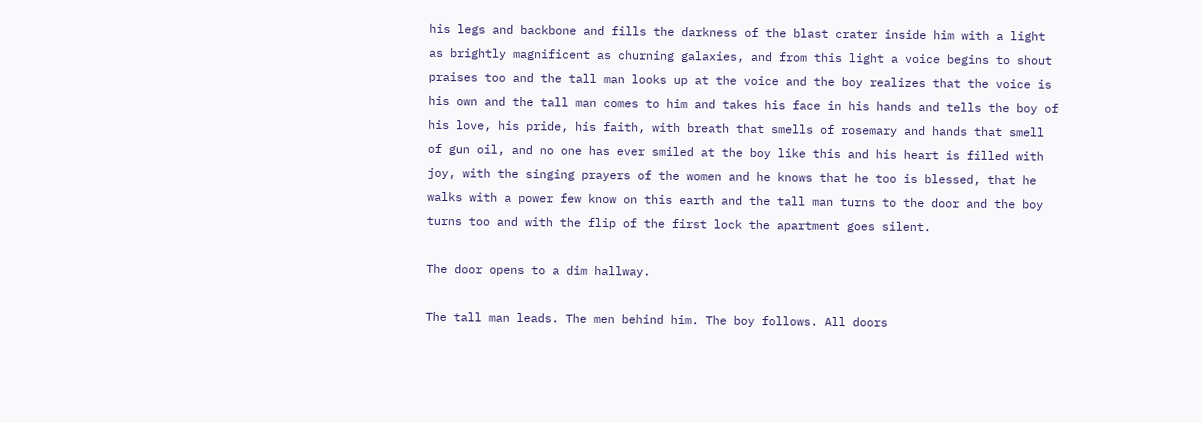his legs and backbone and fills the darkness of the blast crater inside him with a light as brightly magnificent as churning galaxies, and from this light a voice begins to shout praises too and the tall man looks up at the voice and the boy realizes that the voice is his own and the tall man comes to him and takes his face in his hands and tells the boy of his love, his pride, his faith, with breath that smells of rosemary and hands that smell of gun oil, and no one has ever smiled at the boy like this and his heart is filled with joy, with the singing prayers of the women and he knows that he too is blessed, that he walks with a power few know on this earth and the tall man turns to the door and the boy turns too and with the flip of the first lock the apartment goes silent.

The door opens to a dim hallway.

The tall man leads. The men behind him. The boy follows. All doors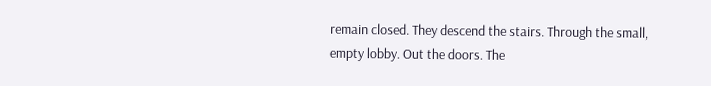remain closed. They descend the stairs. Through the small, empty lobby. Out the doors. The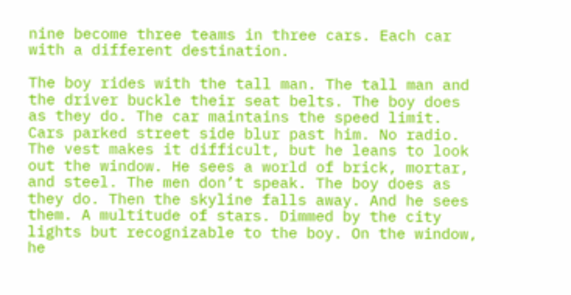nine become three teams in three cars. Each car with a different destination.

The boy rides with the tall man. The tall man and the driver buckle their seat belts. The boy does as they do. The car maintains the speed limit. Cars parked street side blur past him. No radio. The vest makes it difficult, but he leans to look out the window. He sees a world of brick, mortar, and steel. The men don’t speak. The boy does as they do. Then the skyline falls away. And he sees them. A multitude of stars. Dimmed by the city lights but recognizable to the boy. On the window, he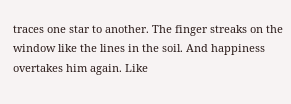traces one star to another. The finger streaks on the window like the lines in the soil. And happiness overtakes him again. Like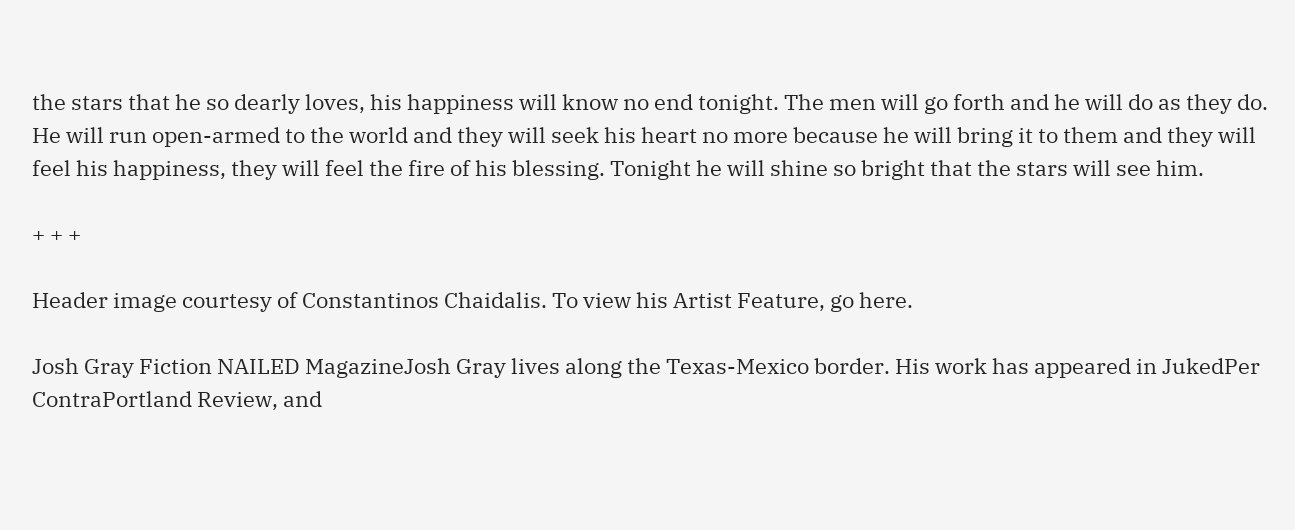the stars that he so dearly loves, his happiness will know no end tonight. The men will go forth and he will do as they do. He will run open-armed to the world and they will seek his heart no more because he will bring it to them and they will feel his happiness, they will feel the fire of his blessing. Tonight he will shine so bright that the stars will see him.

+ + +

Header image courtesy of Constantinos Chaidalis. To view his Artist Feature, go here.

Josh Gray Fiction NAILED MagazineJosh Gray lives along the Texas-Mexico border. His work has appeared in JukedPer ContraPortland Review, and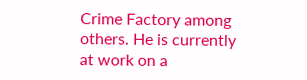Crime Factory among others. He is currently at work on a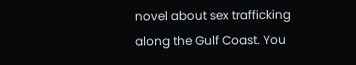novel about sex trafficking along the Gulf Coast. You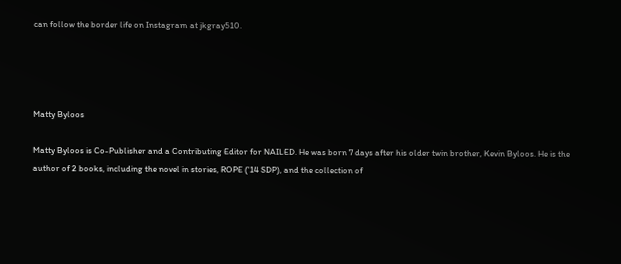can follow the border life on Instagram at jkgray510.




Matty Byloos

Matty Byloos is Co-Publisher and a Contributing Editor for NAILED. He was born 7 days after his older twin brother, Kevin Byloos. He is the author of 2 books, including the novel in stories, ROPE ('14 SDP), and the collection of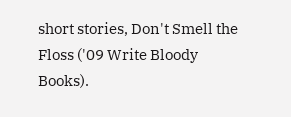short stories, Don't Smell the Floss ('09 Write Bloody Books).